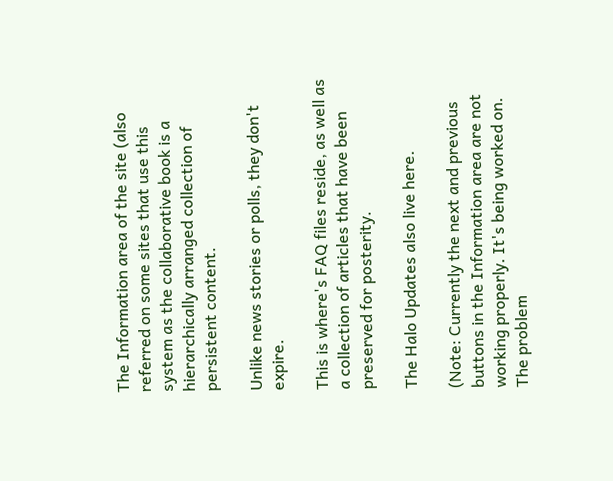The Information area of the site (also referred on some sites that use this system as the collaborative book is a hierarchically arranged collection of persistent content.

Unlike news stories or polls, they don't expire.

This is where's FAQ files reside, as well as a collection of articles that have been preserved for posterity.

The Halo Updates also live here.

(Note: Currently the next and previous buttons in the Information area are not working properly. It's being worked on. The problem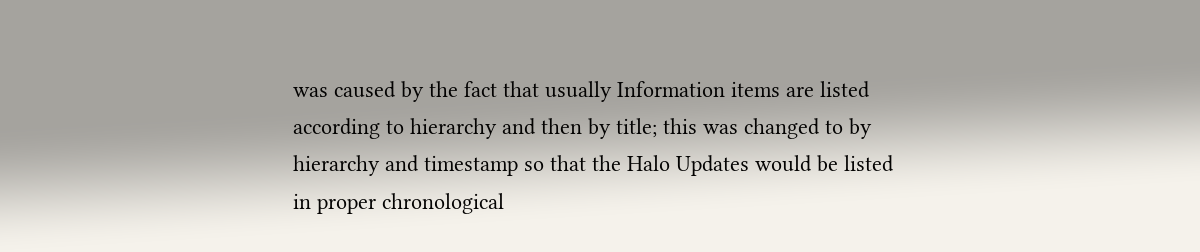was caused by the fact that usually Information items are listed according to hierarchy and then by title; this was changed to by hierarchy and timestamp so that the Halo Updates would be listed in proper chronological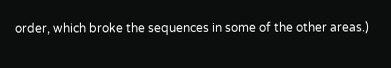order, which broke the sequences in some of the other areas.)